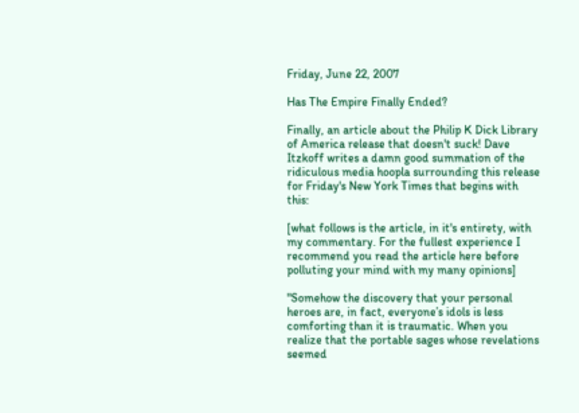Friday, June 22, 2007

Has The Empire Finally Ended?

Finally, an article about the Philip K Dick Library of America release that doesn't suck! Dave Itzkoff writes a damn good summation of the ridiculous media hoopla surrounding this release for Friday's New York Times that begins with this:

[what follows is the article, in it's entirety, with my commentary. For the fullest experience I recommend you read the article here before polluting your mind with my many opinions]

"Somehow the discovery that your personal heroes are, in fact, everyone’s idols is less comforting than it is traumatic. When you realize that the portable sages whose revelations seemed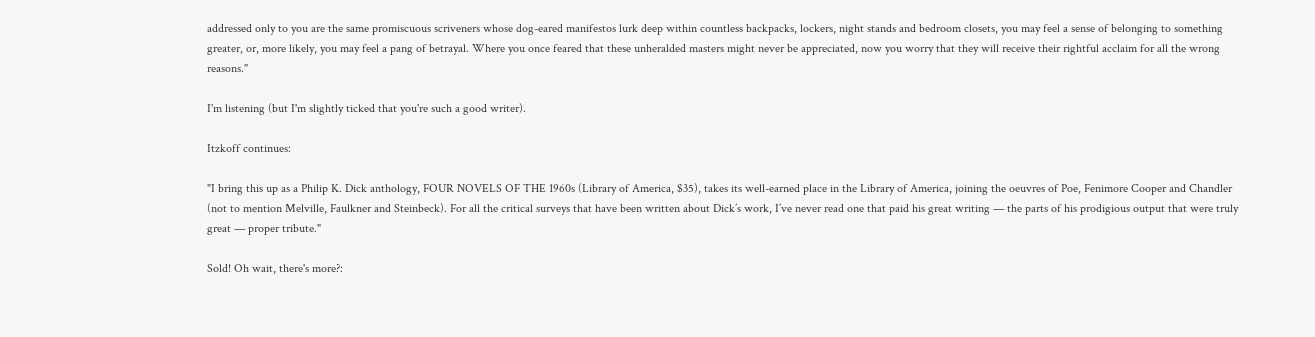addressed only to you are the same promiscuous scriveners whose dog-eared manifestos lurk deep within countless backpacks, lockers, night stands and bedroom closets, you may feel a sense of belonging to something greater, or, more likely, you may feel a pang of betrayal. Where you once feared that these unheralded masters might never be appreciated, now you worry that they will receive their rightful acclaim for all the wrong reasons."

I'm listening (but I'm slightly ticked that you're such a good writer).

Itzkoff continues:

"I bring this up as a Philip K. Dick anthology, FOUR NOVELS OF THE 1960s (Library of America, $35), takes its well-earned place in the Library of America, joining the oeuvres of Poe, Fenimore Cooper and Chandler (not to mention Melville, Faulkner and Steinbeck). For all the critical surveys that have been written about Dick’s work, I’ve never read one that paid his great writing — the parts of his prodigious output that were truly great — proper tribute."

Sold! Oh wait, there's more?: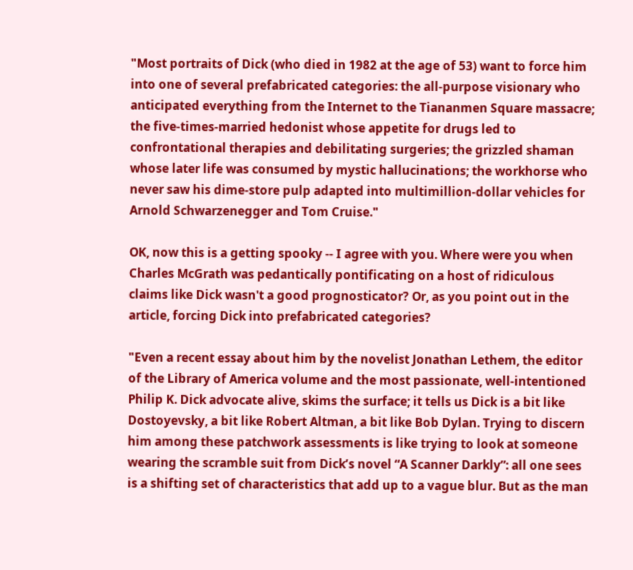"Most portraits of Dick (who died in 1982 at the age of 53) want to force him into one of several prefabricated categories: the all-purpose visionary who anticipated everything from the Internet to the Tiananmen Square massacre; the five-times-married hedonist whose appetite for drugs led to confrontational therapies and debilitating surgeries; the grizzled shaman whose later life was consumed by mystic hallucinations; the workhorse who never saw his dime-store pulp adapted into multimillion-dollar vehicles for Arnold Schwarzenegger and Tom Cruise."

OK, now this is a getting spooky -- I agree with you. Where were you when Charles McGrath was pedantically pontificating on a host of ridiculous claims like Dick wasn't a good prognosticator? Or, as you point out in the article, forcing Dick into prefabricated categories?

"Even a recent essay about him by the novelist Jonathan Lethem, the editor of the Library of America volume and the most passionate, well-intentioned Philip K. Dick advocate alive, skims the surface; it tells us Dick is a bit like Dostoyevsky, a bit like Robert Altman, a bit like Bob Dylan. Trying to discern him among these patchwork assessments is like trying to look at someone wearing the scramble suit from Dick’s novel “A Scanner Darkly”: all one sees is a shifting set of characteristics that add up to a vague blur. But as the man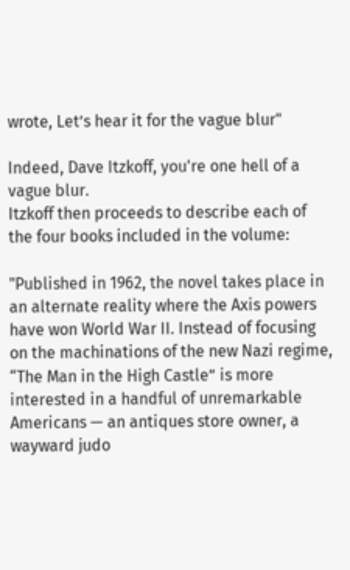wrote, Let’s hear it for the vague blur"

Indeed, Dave Itzkoff, you're one hell of a vague blur.
Itzkoff then proceeds to describe each of the four books included in the volume:

"Published in 1962, the novel takes place in an alternate reality where the Axis powers have won World War II. Instead of focusing on the machinations of the new Nazi regime, “The Man in the High Castle” is more interested in a handful of unremarkable Americans — an antiques store owner, a wayward judo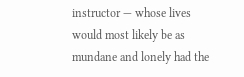instructor — whose lives would most likely be as mundane and lonely had the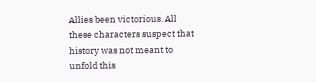Allies been victorious. All these characters suspect that history was not meant to unfold this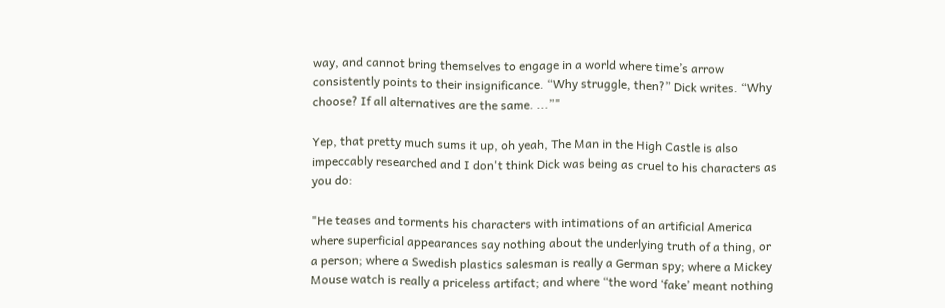way, and cannot bring themselves to engage in a world where time’s arrow consistently points to their insignificance. “Why struggle, then?” Dick writes. “Why choose? If all alternatives are the same. ...”"

Yep, that pretty much sums it up, oh yeah, The Man in the High Castle is also impeccably researched and I don't think Dick was being as cruel to his characters as you do:

"He teases and torments his characters with intimations of an artificial America where superficial appearances say nothing about the underlying truth of a thing, or a person; where a Swedish plastics salesman is really a German spy; where a Mickey Mouse watch is really a priceless artifact; and where “the word ‘fake’ meant nothing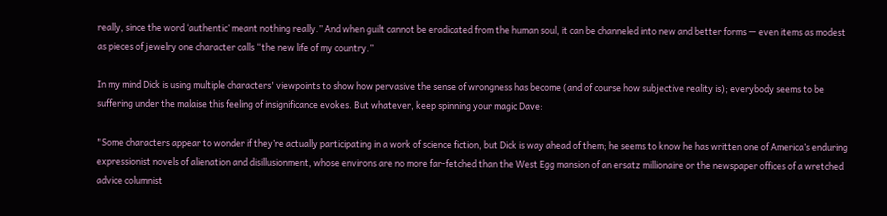really, since the word ‘authentic’ meant nothing really.” And when guilt cannot be eradicated from the human soul, it can be channeled into new and better forms — even items as modest as pieces of jewelry one character calls “the new life of my country.”

In my mind Dick is using multiple characters' viewpoints to show how pervasive the sense of wrongness has become (and of course how subjective reality is); everybody seems to be suffering under the malaise this feeling of insignificance evokes. But whatever, keep spinning your magic Dave:

"Some characters appear to wonder if they’re actually participating in a work of science fiction, but Dick is way ahead of them; he seems to know he has written one of America’s enduring expressionist novels of alienation and disillusionment, whose environs are no more far-fetched than the West Egg mansion of an ersatz millionaire or the newspaper offices of a wretched advice columnist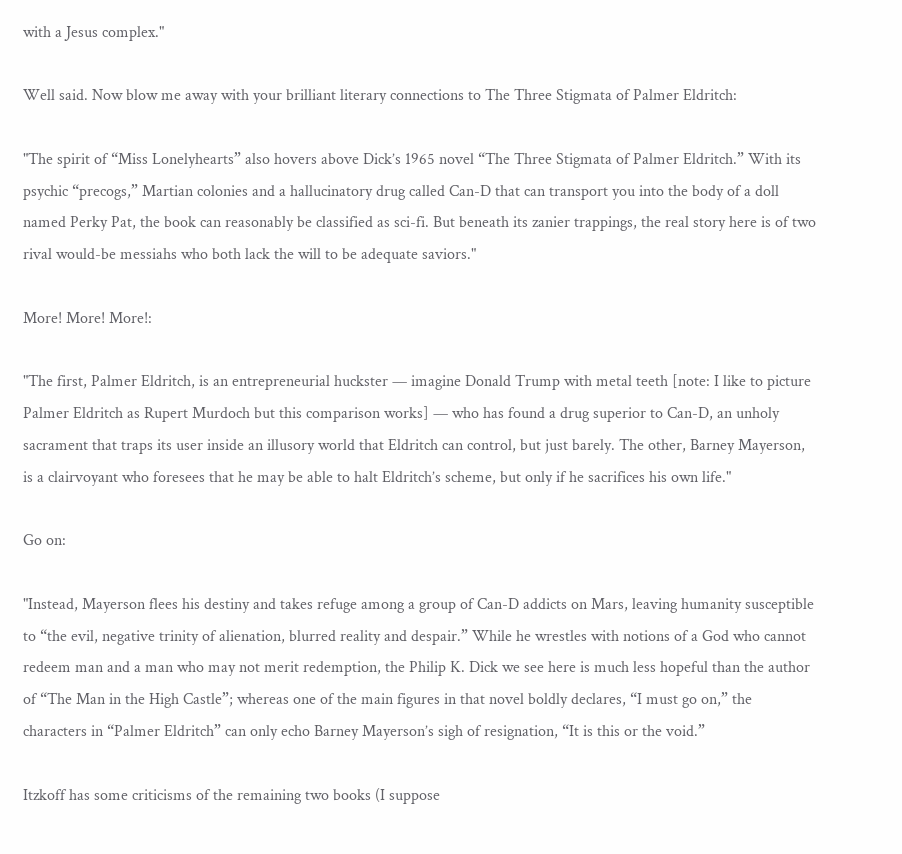with a Jesus complex."

Well said. Now blow me away with your brilliant literary connections to The Three Stigmata of Palmer Eldritch:

"The spirit of “Miss Lonelyhearts” also hovers above Dick’s 1965 novel “The Three Stigmata of Palmer Eldritch.” With its psychic “precogs,” Martian colonies and a hallucinatory drug called Can-D that can transport you into the body of a doll named Perky Pat, the book can reasonably be classified as sci-fi. But beneath its zanier trappings, the real story here is of two rival would-be messiahs who both lack the will to be adequate saviors."

More! More! More!:

"The first, Palmer Eldritch, is an entrepreneurial huckster — imagine Donald Trump with metal teeth [note: I like to picture Palmer Eldritch as Rupert Murdoch but this comparison works] — who has found a drug superior to Can-D, an unholy sacrament that traps its user inside an illusory world that Eldritch can control, but just barely. The other, Barney Mayerson, is a clairvoyant who foresees that he may be able to halt Eldritch’s scheme, but only if he sacrifices his own life."

Go on:

"Instead, Mayerson flees his destiny and takes refuge among a group of Can-D addicts on Mars, leaving humanity susceptible to “the evil, negative trinity of alienation, blurred reality and despair.” While he wrestles with notions of a God who cannot redeem man and a man who may not merit redemption, the Philip K. Dick we see here is much less hopeful than the author of “The Man in the High Castle”; whereas one of the main figures in that novel boldly declares, “I must go on,” the characters in “Palmer Eldritch” can only echo Barney Mayerson’s sigh of resignation, “It is this or the void.”

Itzkoff has some criticisms of the remaining two books (I suppose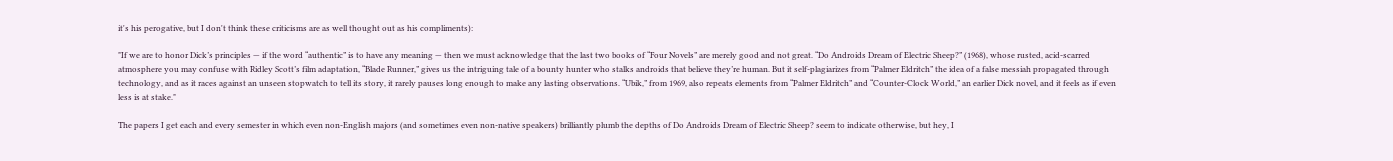it's his perogative, but I don't think these criticisms are as well thought out as his compliments):

"If we are to honor Dick’s principles — if the word “authentic” is to have any meaning — then we must acknowledge that the last two books of “Four Novels” are merely good and not great. “Do Androids Dream of Electric Sheep?” (1968), whose rusted, acid-scarred atmosphere you may confuse with Ridley Scott’s film adaptation, “Blade Runner,” gives us the intriguing tale of a bounty hunter who stalks androids that believe they’re human. But it self-plagiarizes from “Palmer Eldritch” the idea of a false messiah propagated through technology, and as it races against an unseen stopwatch to tell its story, it rarely pauses long enough to make any lasting observations. “Ubik,” from 1969, also repeats elements from “Palmer Eldritch” and “Counter-Clock World,” an earlier Dick novel, and it feels as if even less is at stake."

The papers I get each and every semester in which even non-English majors (and sometimes even non-native speakers) brilliantly plumb the depths of Do Androids Dream of Electric Sheep? seem to indicate otherwise, but hey, I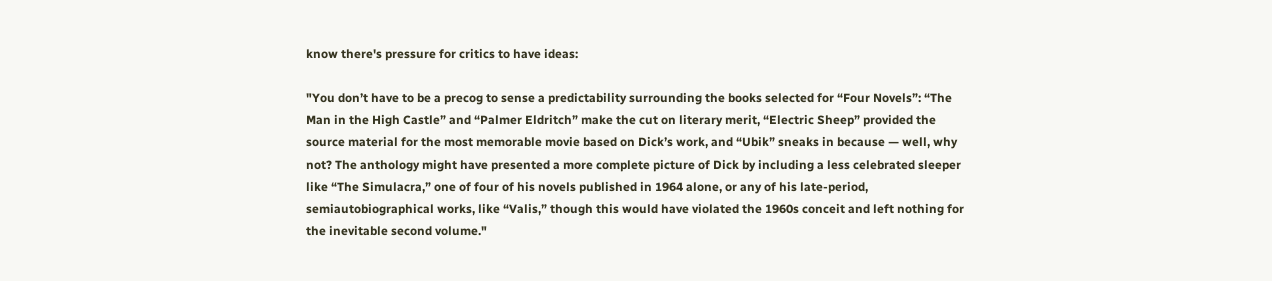know there's pressure for critics to have ideas:

"You don’t have to be a precog to sense a predictability surrounding the books selected for “Four Novels”: “The Man in the High Castle” and “Palmer Eldritch” make the cut on literary merit, “Electric Sheep” provided the source material for the most memorable movie based on Dick’s work, and “Ubik” sneaks in because — well, why not? The anthology might have presented a more complete picture of Dick by including a less celebrated sleeper like “The Simulacra,” one of four of his novels published in 1964 alone, or any of his late-period, semiautobiographical works, like “Valis,” though this would have violated the 1960s conceit and left nothing for the inevitable second volume."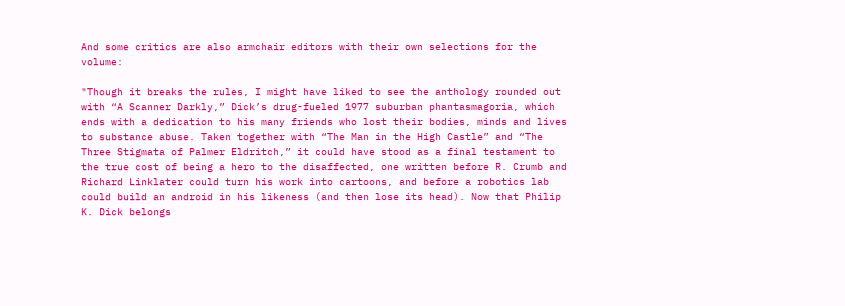And some critics are also armchair editors with their own selections for the volume:

"Though it breaks the rules, I might have liked to see the anthology rounded out with “A Scanner Darkly,” Dick’s drug-fueled 1977 suburban phantasmagoria, which ends with a dedication to his many friends who lost their bodies, minds and lives to substance abuse. Taken together with “The Man in the High Castle” and “The Three Stigmata of Palmer Eldritch,” it could have stood as a final testament to the true cost of being a hero to the disaffected, one written before R. Crumb and Richard Linklater could turn his work into cartoons, and before a robotics lab could build an android in his likeness (and then lose its head). Now that Philip K. Dick belongs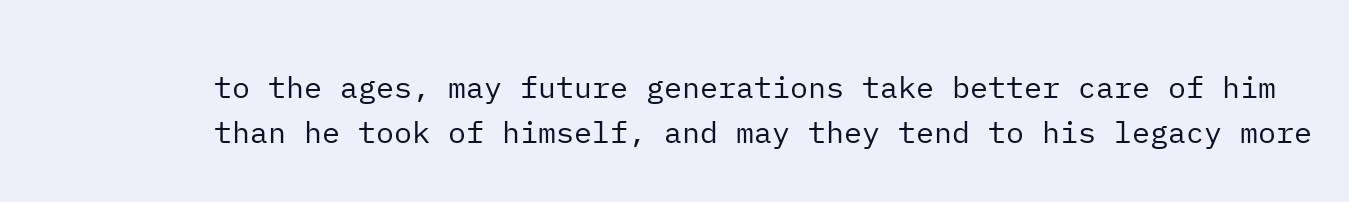to the ages, may future generations take better care of him than he took of himself, and may they tend to his legacy more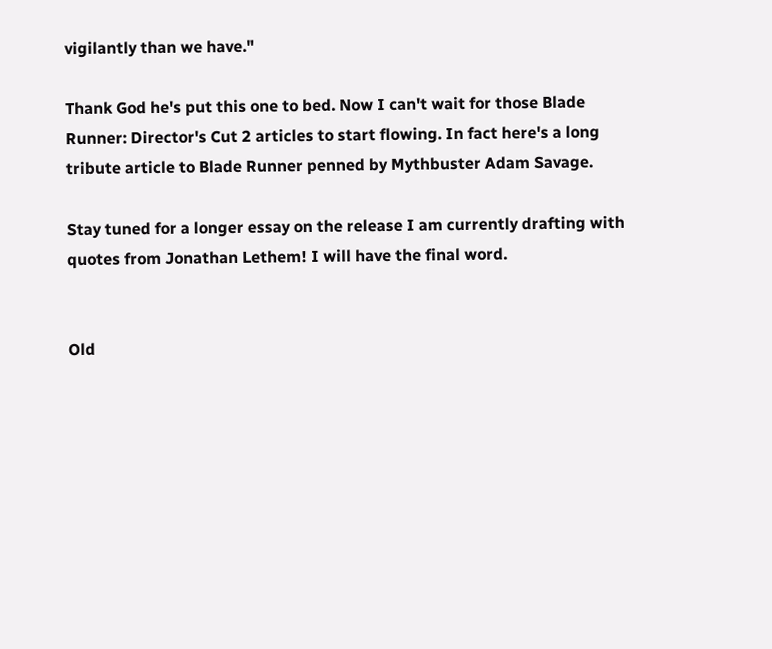vigilantly than we have."

Thank God he's put this one to bed. Now I can't wait for those Blade Runner: Director's Cut 2 articles to start flowing. In fact here's a long tribute article to Blade Runner penned by Mythbuster Adam Savage.

Stay tuned for a longer essay on the release I am currently drafting with quotes from Jonathan Lethem! I will have the final word.


Old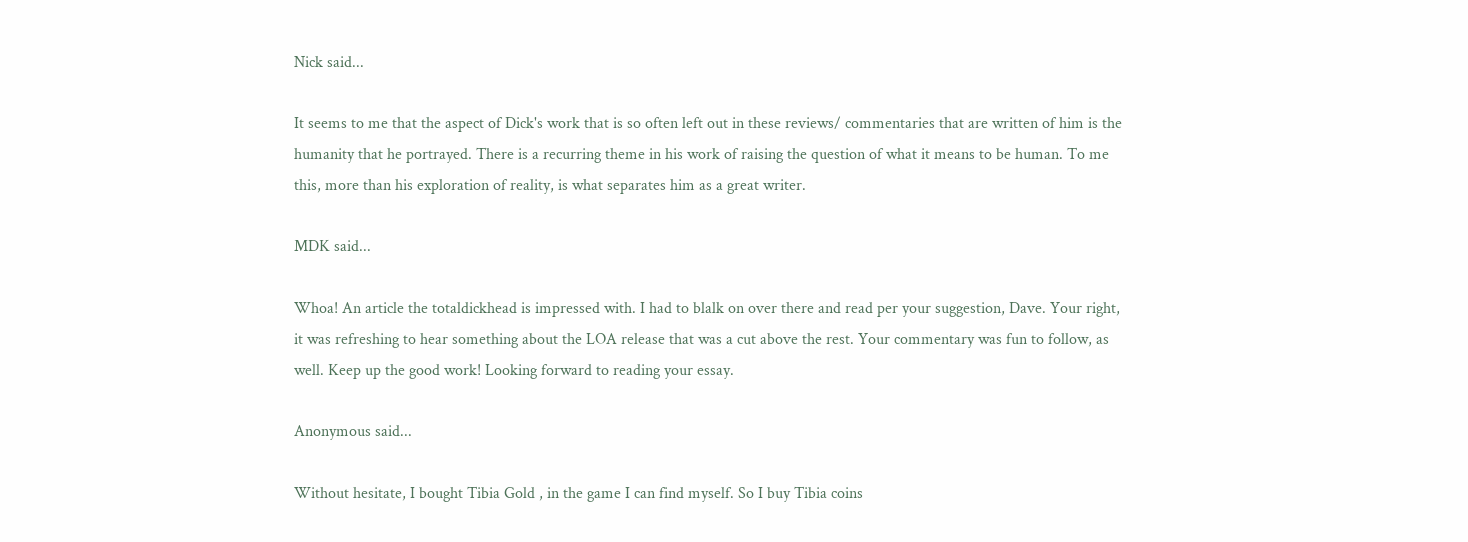Nick said...

It seems to me that the aspect of Dick's work that is so often left out in these reviews/ commentaries that are written of him is the humanity that he portrayed. There is a recurring theme in his work of raising the question of what it means to be human. To me this, more than his exploration of reality, is what separates him as a great writer.

MDK said...

Whoa! An article the totaldickhead is impressed with. I had to blalk on over there and read per your suggestion, Dave. Your right, it was refreshing to hear something about the LOA release that was a cut above the rest. Your commentary was fun to follow, as well. Keep up the good work! Looking forward to reading your essay.

Anonymous said...

Without hesitate, I bought Tibia Gold , in the game I can find myself. So I buy Tibia coins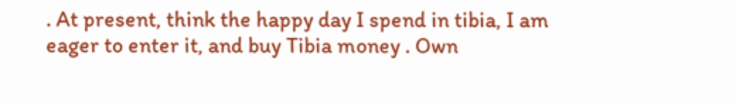. At present, think the happy day I spend in tibia, I am eager to enter it, and buy Tibia money . Own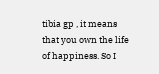tibia gp , it means that you own the life of happiness. So I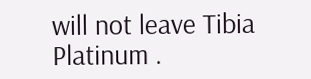will not leave Tibia Platinum .